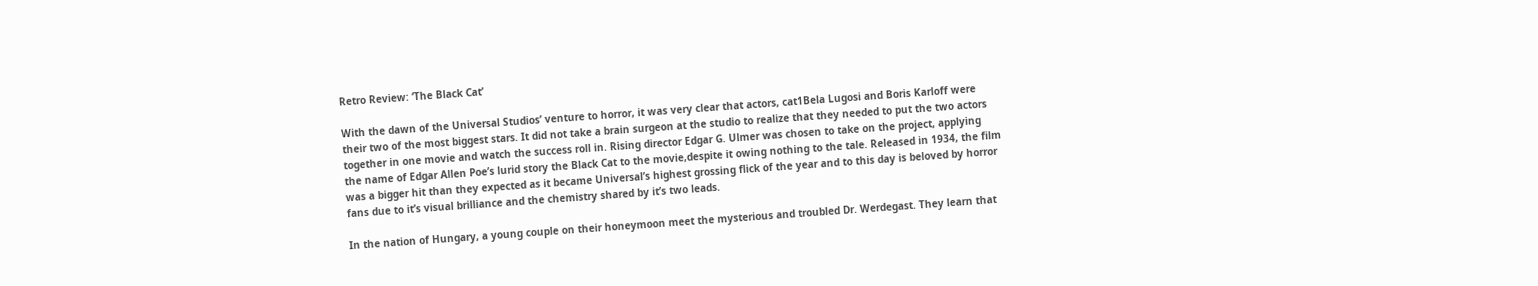Retro Review: ‘The Black Cat’

With the dawn of the Universal Studios’ venture to horror, it was very clear that actors, cat1Bela Lugosi and Boris Karloff were their two of the most biggest stars. It did not take a brain surgeon at the studio to realize that they needed to put the two actors together in one movie and watch the success roll in. Rising director Edgar G. Ulmer was chosen to take on the project, applying the name of Edgar Allen Poe’s lurid story the Black Cat to the movie,despite it owing nothing to the tale. Released in 1934, the film was a bigger hit than they expected as it became Universal’s highest grossing flick of the year and to this day is beloved by horror fans due to it’s visual brilliance and the chemistry shared by it’s two leads.

In the nation of Hungary, a young couple on their honeymoon meet the mysterious and troubled Dr. Werdegast. They learn that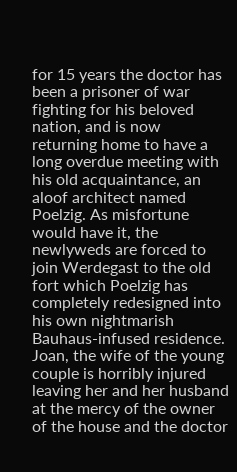for 15 years the doctor has been a prisoner of war fighting for his beloved nation, and is now returning home to have a long overdue meeting with his old acquaintance, an aloof architect named Poelzig. As misfortune would have it, the newlyweds are forced to join Werdegast to the old fort which Poelzig has completely redesigned into his own nightmarish Bauhaus-infused residence. Joan, the wife of the young couple is horribly injured leaving her and her husband at the mercy of the owner of the house and the doctor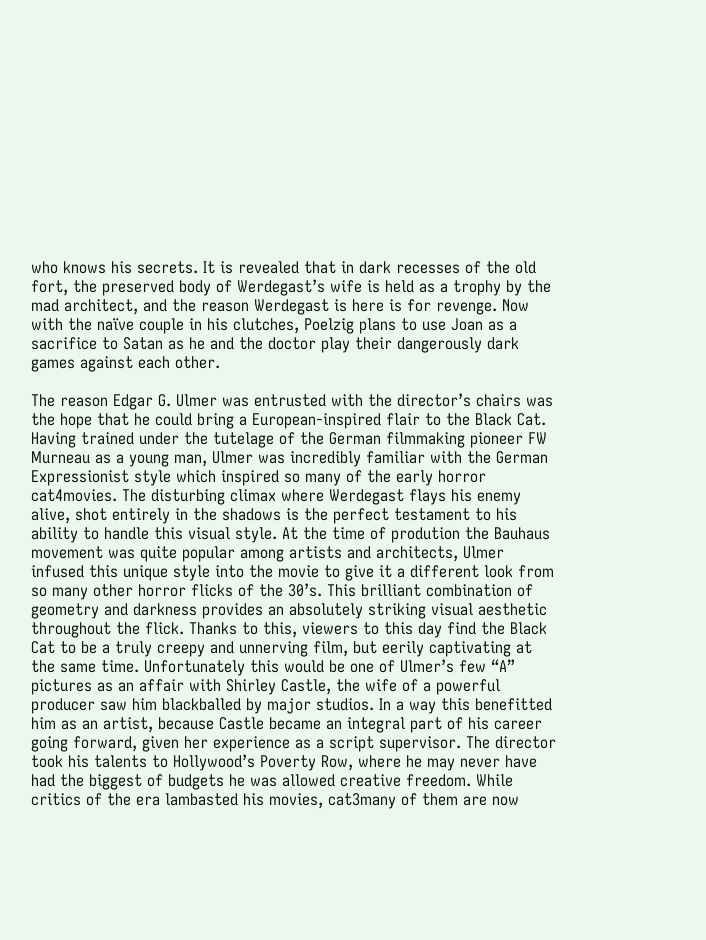who knows his secrets. It is revealed that in dark recesses of the old fort, the preserved body of Werdegast’s wife is held as a trophy by the mad architect, and the reason Werdegast is here is for revenge. Now with the naïve couple in his clutches, Poelzig plans to use Joan as a sacrifice to Satan as he and the doctor play their dangerously dark games against each other.

The reason Edgar G. Ulmer was entrusted with the director’s chairs was the hope that he could bring a European-inspired flair to the Black Cat. Having trained under the tutelage of the German filmmaking pioneer FW Murneau as a young man, Ulmer was incredibly familiar with the German Expressionist style which inspired so many of the early horror cat4movies. The disturbing climax where Werdegast flays his enemy alive, shot entirely in the shadows is the perfect testament to his ability to handle this visual style. At the time of prodution the Bauhaus movement was quite popular among artists and architects, Ulmer infused this unique style into the movie to give it a different look from so many other horror flicks of the 30’s. This brilliant combination of geometry and darkness provides an absolutely striking visual aesthetic throughout the flick. Thanks to this, viewers to this day find the Black Cat to be a truly creepy and unnerving film, but eerily captivating at the same time. Unfortunately this would be one of Ulmer’s few “A” pictures as an affair with Shirley Castle, the wife of a powerful producer saw him blackballed by major studios. In a way this benefitted him as an artist, because Castle became an integral part of his career going forward, given her experience as a script supervisor. The director took his talents to Hollywood’s Poverty Row, where he may never have had the biggest of budgets he was allowed creative freedom. While critics of the era lambasted his movies, cat3many of them are now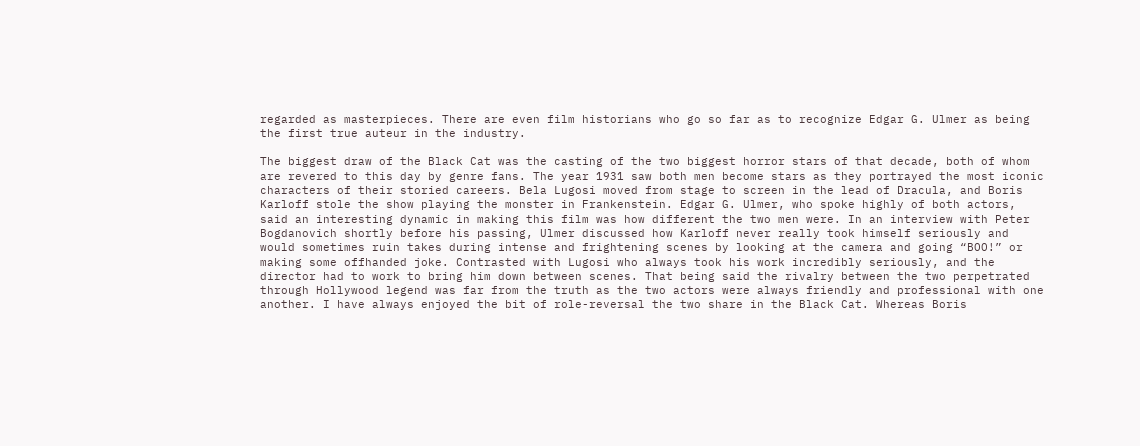regarded as masterpieces. There are even film historians who go so far as to recognize Edgar G. Ulmer as being the first true auteur in the industry.

The biggest draw of the Black Cat was the casting of the two biggest horror stars of that decade, both of whom are revered to this day by genre fans. The year 1931 saw both men become stars as they portrayed the most iconic characters of their storied careers. Bela Lugosi moved from stage to screen in the lead of Dracula, and Boris Karloff stole the show playing the monster in Frankenstein. Edgar G. Ulmer, who spoke highly of both actors, said an interesting dynamic in making this film was how different the two men were. In an interview with Peter Bogdanovich shortly before his passing, Ulmer discussed how Karloff never really took himself seriously and would sometimes ruin takes during intense and frightening scenes by looking at the camera and going “BOO!” or making some offhanded joke. Contrasted with Lugosi who always took his work incredibly seriously, and the director had to work to bring him down between scenes. That being said the rivalry between the two perpetrated through Hollywood legend was far from the truth as the two actors were always friendly and professional with one another. I have always enjoyed the bit of role-reversal the two share in the Black Cat. Whereas Boris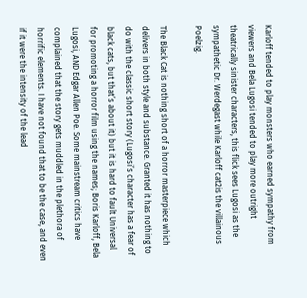Karloff tended to play monsters who earned sympathy from viewers and Bela Lugosi tended to play more outright theatrically sinister characters, this flick sees Lugosi as the sympathetic Dr. Werdegast while Karloff cat2is the villainous Poelzig.

The Black Cat is nothing short of a horror masterpiece which delivers in both style and substance. Granted it has nothing to do with the classic short story (Lugosi’s character has a fear of black cats, but that’s about it) but it is hard to fault Universal for promoting a horror film using the names; Boris Karloff, Bela Lugosi, AND Edgar Allen Poe. Some mainstream critics have complained that the story gets muddled in the plethora of horrific elements. I have not found that to be the case, and even if it were the intensity of the lead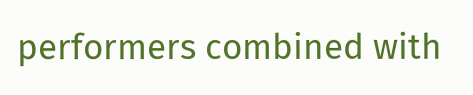performers combined with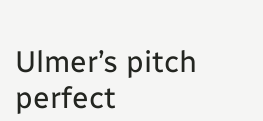Ulmer’s pitch perfect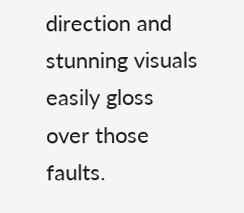direction and stunning visuals easily gloss over those faults.